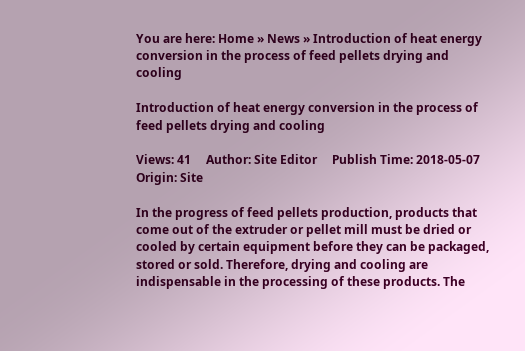You are here: Home » News » Introduction of heat energy conversion in the process of feed pellets drying and cooling

Introduction of heat energy conversion in the process of feed pellets drying and cooling

Views: 41     Author: Site Editor     Publish Time: 2018-05-07      Origin: Site

In the progress of feed pellets production, products that come out of the extruder or pellet mill must be dried or cooled by certain equipment before they can be packaged, stored or sold. Therefore, drying and cooling are indispensable in the processing of these products. The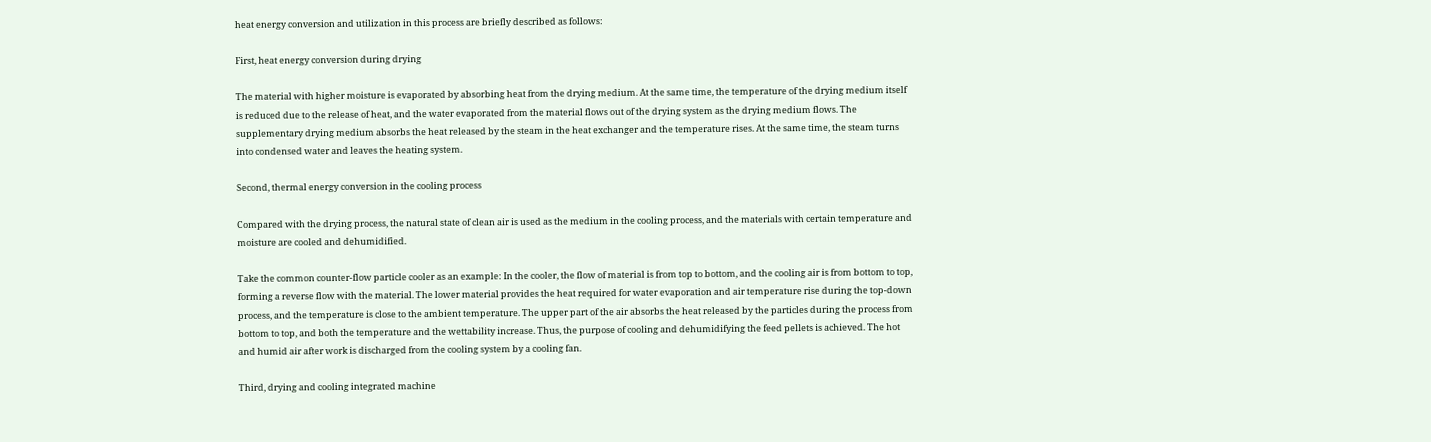heat energy conversion and utilization in this process are briefly described as follows:

First, heat energy conversion during drying

The material with higher moisture is evaporated by absorbing heat from the drying medium. At the same time, the temperature of the drying medium itself is reduced due to the release of heat, and the water evaporated from the material flows out of the drying system as the drying medium flows. The supplementary drying medium absorbs the heat released by the steam in the heat exchanger and the temperature rises. At the same time, the steam turns into condensed water and leaves the heating system.

Second, thermal energy conversion in the cooling process

Compared with the drying process, the natural state of clean air is used as the medium in the cooling process, and the materials with certain temperature and moisture are cooled and dehumidified.

Take the common counter-flow particle cooler as an example: In the cooler, the flow of material is from top to bottom, and the cooling air is from bottom to top, forming a reverse flow with the material. The lower material provides the heat required for water evaporation and air temperature rise during the top-down process, and the temperature is close to the ambient temperature. The upper part of the air absorbs the heat released by the particles during the process from bottom to top, and both the temperature and the wettability increase. Thus, the purpose of cooling and dehumidifying the feed pellets is achieved. The hot and humid air after work is discharged from the cooling system by a cooling fan.

Third, drying and cooling integrated machine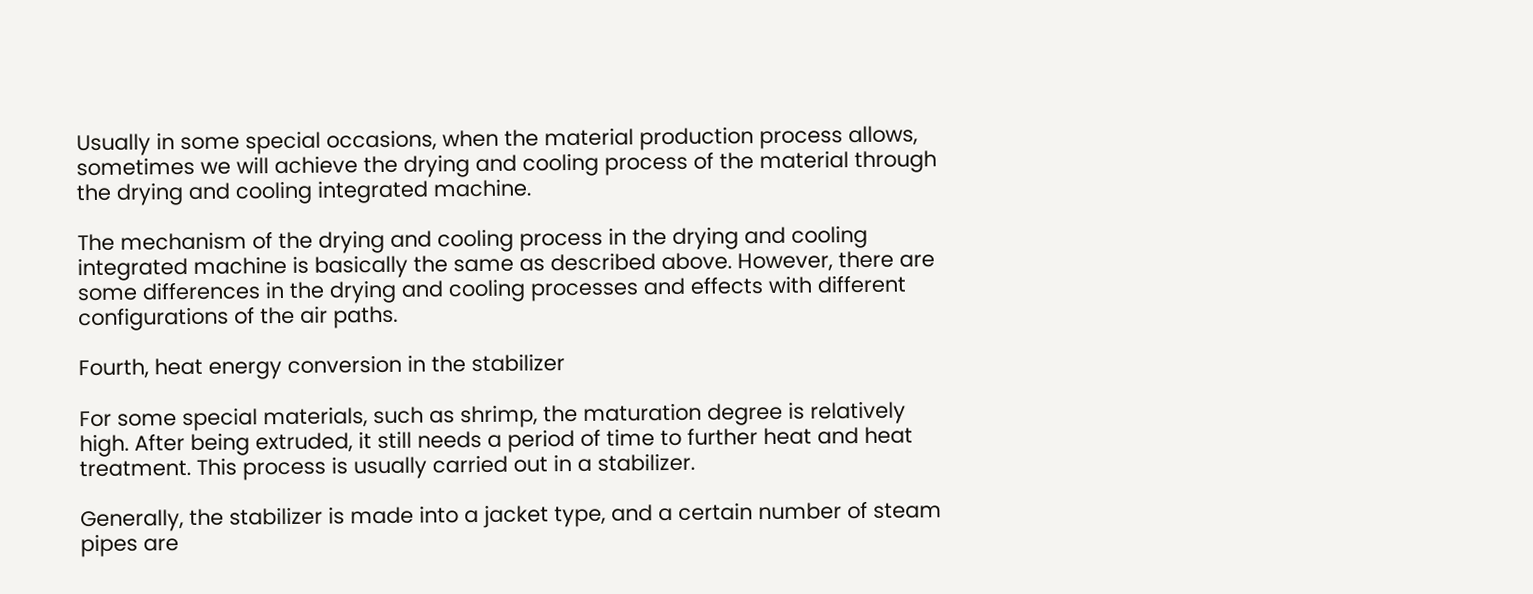Usually in some special occasions, when the material production process allows, sometimes we will achieve the drying and cooling process of the material through the drying and cooling integrated machine.

The mechanism of the drying and cooling process in the drying and cooling integrated machine is basically the same as described above. However, there are some differences in the drying and cooling processes and effects with different configurations of the air paths.

Fourth, heat energy conversion in the stabilizer

For some special materials, such as shrimp, the maturation degree is relatively high. After being extruded, it still needs a period of time to further heat and heat treatment. This process is usually carried out in a stabilizer.

Generally, the stabilizer is made into a jacket type, and a certain number of steam pipes are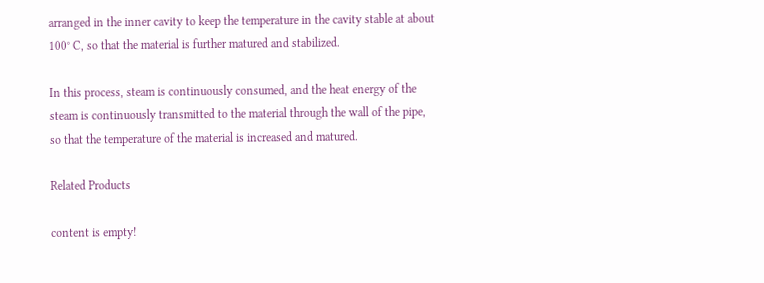arranged in the inner cavity to keep the temperature in the cavity stable at about 100° C, so that the material is further matured and stabilized.

In this process, steam is continuously consumed, and the heat energy of the steam is continuously transmitted to the material through the wall of the pipe, so that the temperature of the material is increased and matured.

Related Products

content is empty!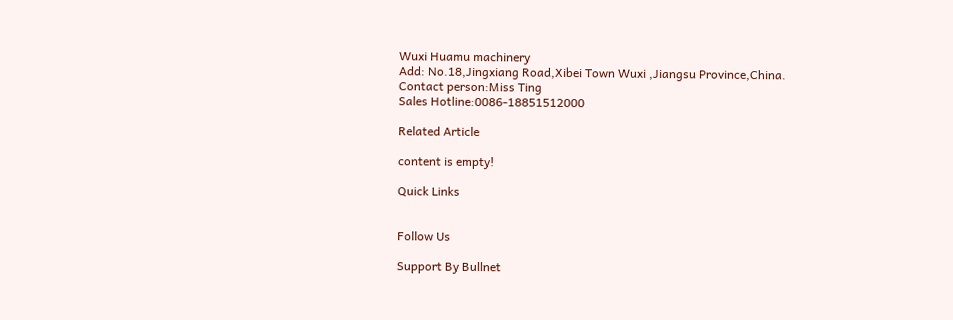Wuxi Huamu machinery
Add: No.18,Jingxiang Road,Xibei Town Wuxi ,Jiangsu Province,China.
Contact person:Miss Ting
Sales Hotline:0086-18851512000

Related Article

content is empty!

Quick Links


Follow Us

Support By Bullnet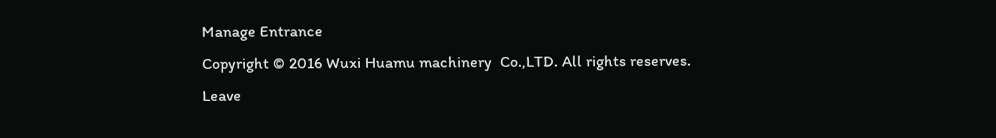Manage Entrance
Copyright © 2016 Wuxi Huamu machinery  Co.,LTD. All rights reserves.
Leave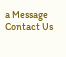a Message
Contact Us